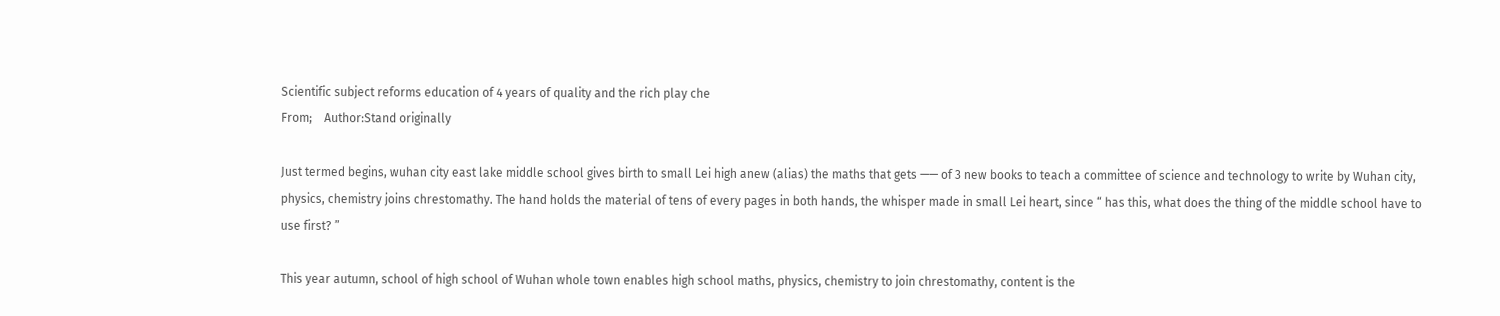Scientific subject reforms education of 4 years of quality and the rich play che
From;    Author:Stand originally

Just termed begins, wuhan city east lake middle school gives birth to small Lei high anew (alias) the maths that gets —— of 3 new books to teach a committee of science and technology to write by Wuhan city, physics, chemistry joins chrestomathy. The hand holds the material of tens of every pages in both hands, the whisper made in small Lei heart, since “ has this, what does the thing of the middle school have to use first? ”

This year autumn, school of high school of Wuhan whole town enables high school maths, physics, chemistry to join chrestomathy, content is the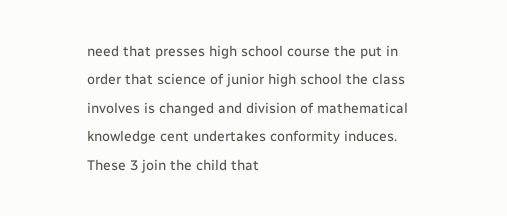need that presses high school course the put in order that science of junior high school the class involves is changed and division of mathematical knowledge cent undertakes conformity induces. These 3 join the child that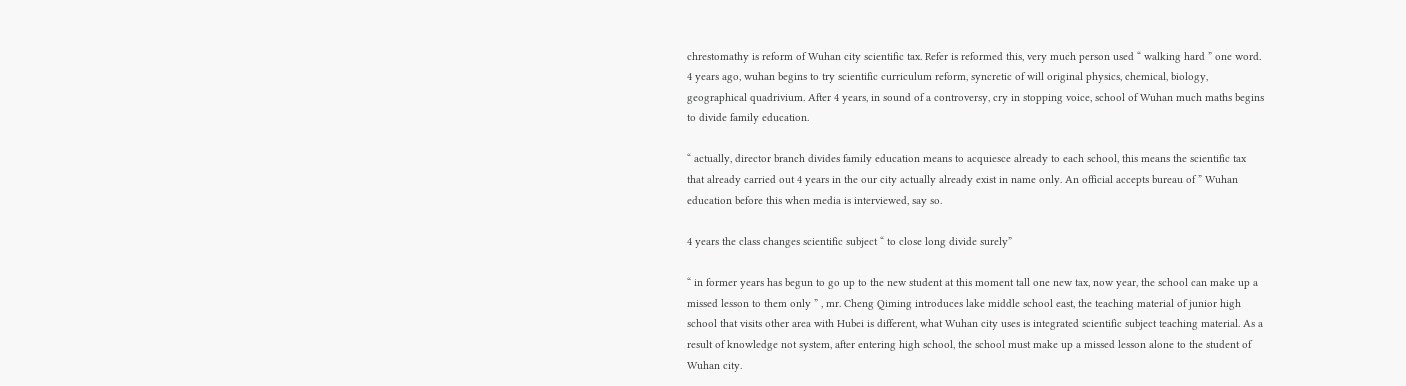chrestomathy is reform of Wuhan city scientific tax. Refer is reformed this, very much person used “ walking hard ” one word. 4 years ago, wuhan begins to try scientific curriculum reform, syncretic of will original physics, chemical, biology, geographical quadrivium. After 4 years, in sound of a controversy, cry in stopping voice, school of Wuhan much maths begins to divide family education.

“ actually, director branch divides family education means to acquiesce already to each school, this means the scientific tax that already carried out 4 years in the our city actually already exist in name only. An official accepts bureau of ” Wuhan education before this when media is interviewed, say so.

4 years the class changes scientific subject “ to close long divide surely”

“ in former years has begun to go up to the new student at this moment tall one new tax, now year, the school can make up a missed lesson to them only ” , mr. Cheng Qiming introduces lake middle school east, the teaching material of junior high school that visits other area with Hubei is different, what Wuhan city uses is integrated scientific subject teaching material. As a result of knowledge not system, after entering high school, the school must make up a missed lesson alone to the student of Wuhan city.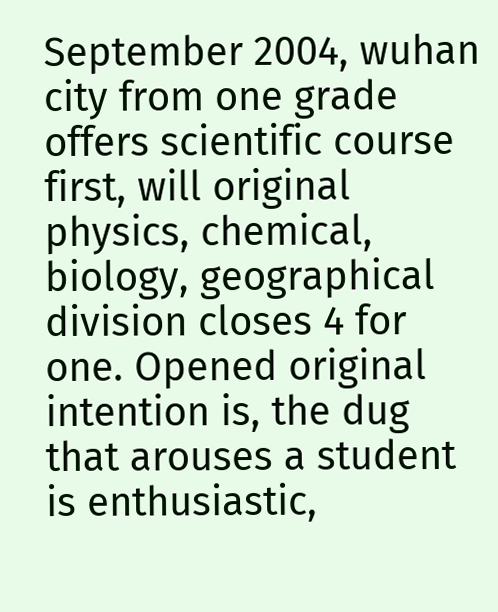September 2004, wuhan city from one grade offers scientific course first, will original physics, chemical, biology, geographical division closes 4 for one. Opened original intention is, the dug that arouses a student is enthusiastic,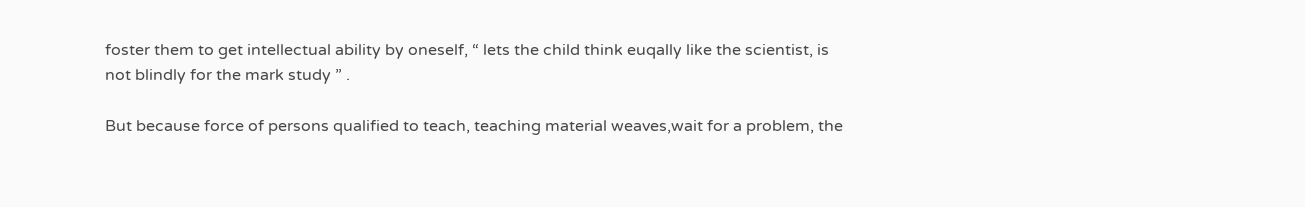foster them to get intellectual ability by oneself, “ lets the child think euqally like the scientist, is not blindly for the mark study ” .

But because force of persons qualified to teach, teaching material weaves,wait for a problem, the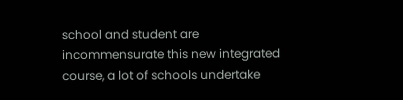school and student are incommensurate this new integrated course, a lot of schools undertake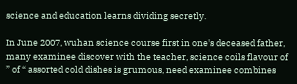science and education learns dividing secretly.

In June 2007, wuhan science course first in one's deceased father, many examinee discover with the teacher, science coils flavour of ” of “ assorted cold dishes is grumous, need examinee combines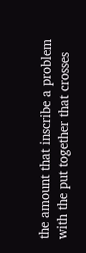the amount that inscribe a problem with the put together that crosses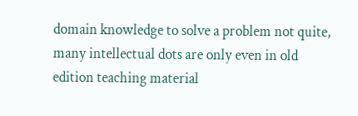domain knowledge to solve a problem not quite, many intellectual dots are only even in old edition teaching material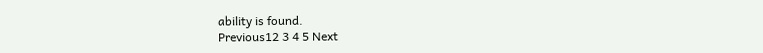ability is found.
Previous12 3 4 5 Next